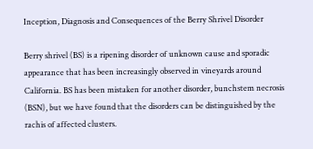Inception, Diagnosis and Consequences of the Berry Shrivel Disorder

Berry shrivel (BS) is a ripening disorder of unknown cause and sporadic appearance that has been increasingly observed in vineyards around California. BS has been mistaken for another disorder, bunchstem necrosis (BSN), but we have found that the disorders can be distinguished by the rachis of affected clusters.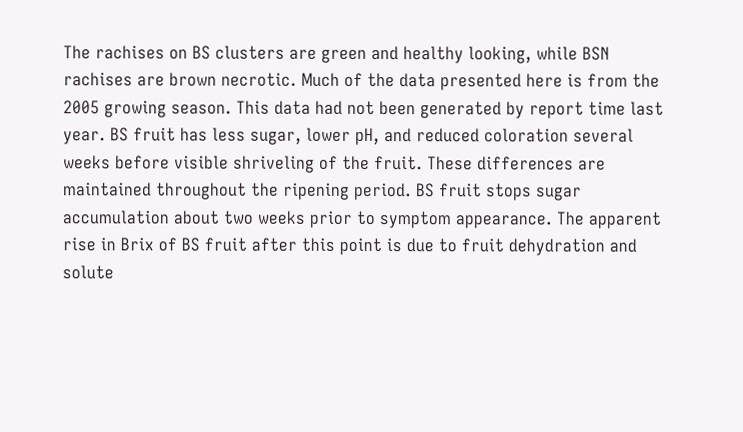The rachises on BS clusters are green and healthy looking, while BSN rachises are brown necrotic. Much of the data presented here is from the 2005 growing season. This data had not been generated by report time last year. BS fruit has less sugar, lower pH, and reduced coloration several weeks before visible shriveling of the fruit. These differences are maintained throughout the ripening period. BS fruit stops sugar accumulation about two weeks prior to symptom appearance. The apparent rise in Brix of BS fruit after this point is due to fruit dehydration and solute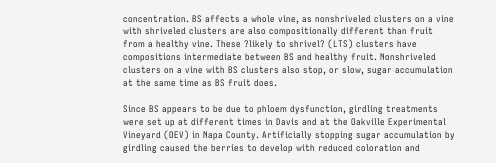concentration. BS affects a whole vine, as nonshriveled clusters on a vine with shriveled clusters are also compositionally different than fruit from a healthy vine. These ?likely to shrivel? (LTS) clusters have compositions intermediate between BS and healthy fruit. Nonshriveled clusters on a vine with BS clusters also stop, or slow, sugar accumulation at the same time as BS fruit does.

Since BS appears to be due to phloem dysfunction, girdling treatments were set up at different times in Davis and at the Oakville Experimental Vineyard (OEV) in Napa County. Artificially stopping sugar accumulation by girdling caused the berries to develop with reduced coloration and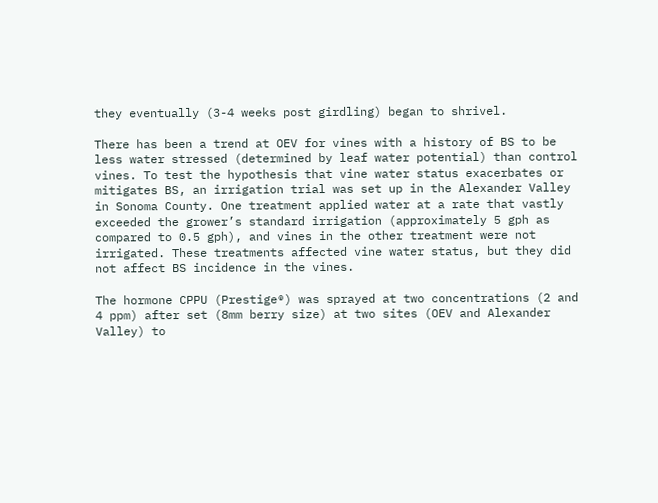they eventually (3-4 weeks post girdling) began to shrivel.

There has been a trend at OEV for vines with a history of BS to be less water stressed (determined by leaf water potential) than control vines. To test the hypothesis that vine water status exacerbates or mitigates BS, an irrigation trial was set up in the Alexander Valley in Sonoma County. One treatment applied water at a rate that vastly exceeded the grower’s standard irrigation (approximately 5 gph as compared to 0.5 gph), and vines in the other treatment were not irrigated. These treatments affected vine water status, but they did not affect BS incidence in the vines.

The hormone CPPU (Prestige®) was sprayed at two concentrations (2 and 4 ppm) after set (8mm berry size) at two sites (OEV and Alexander Valley) to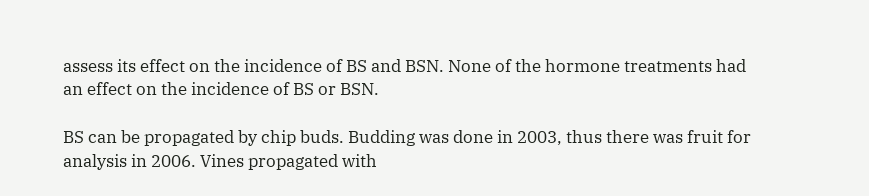assess its effect on the incidence of BS and BSN. None of the hormone treatments had an effect on the incidence of BS or BSN.

BS can be propagated by chip buds. Budding was done in 2003, thus there was fruit for analysis in 2006. Vines propagated with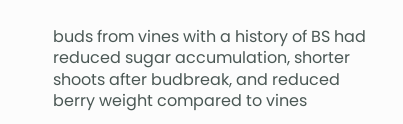buds from vines with a history of BS had reduced sugar accumulation, shorter shoots after budbreak, and reduced berry weight compared to vines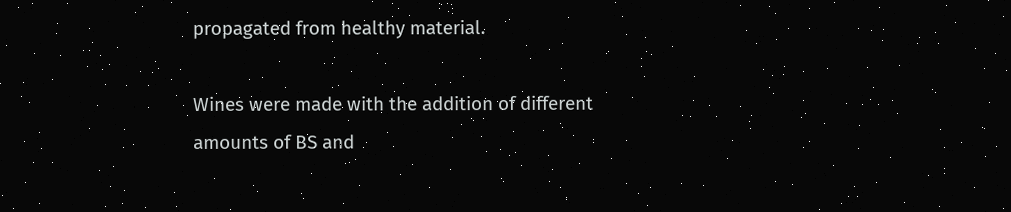propagated from healthy material.

Wines were made with the addition of different amounts of BS and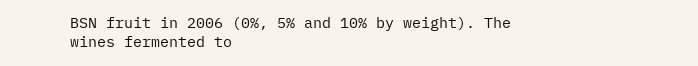BSN fruit in 2006 (0%, 5% and 10% by weight). The wines fermented to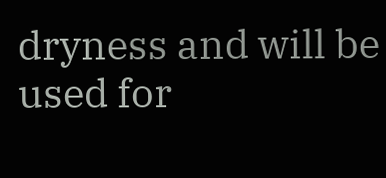dryness and will be used for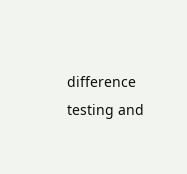difference testing and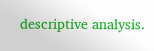descriptive analysis.